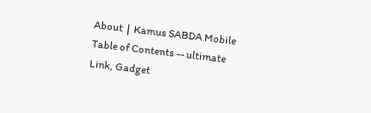About  |  Kamus SABDA Mobile
Table of Contents -- ultimate
Link, Gadget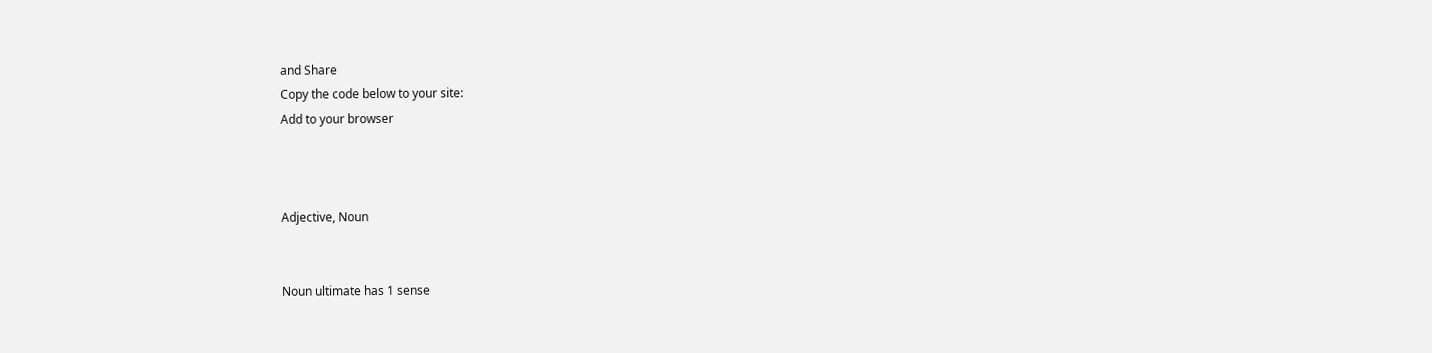and Share
Copy the code below to your site:
Add to your browser



Adjective, Noun


Noun ultimate has 1 sense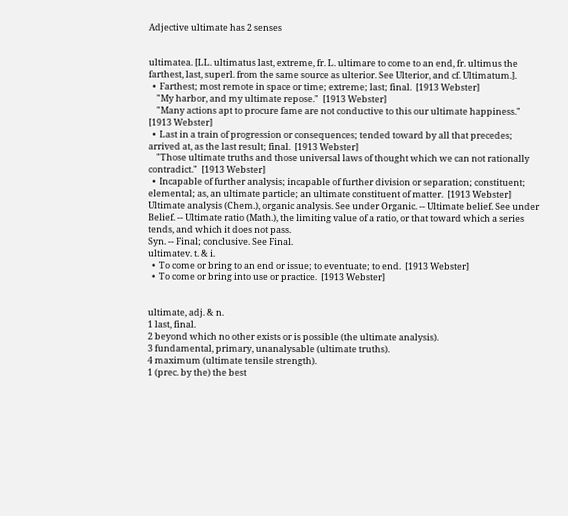Adjective ultimate has 2 senses


ultimatea. [LL. ultimatus last, extreme, fr. L. ultimare to come to an end, fr. ultimus the farthest, last, superl. from the same source as ulterior. See Ulterior, and cf. Ultimatum.].
  •  Farthest; most remote in space or time; extreme; last; final.  [1913 Webster]
    "My harbor, and my ultimate repose."  [1913 Webster]
    "Many actions apt to procure fame are not conductive to this our ultimate happiness."  [1913 Webster]
  •  Last in a train of progression or consequences; tended toward by all that precedes; arrived at, as the last result; final.  [1913 Webster]
    "Those ultimate truths and those universal laws of thought which we can not rationally contradict."  [1913 Webster]
  •  Incapable of further analysis; incapable of further division or separation; constituent; elemental; as, an ultimate particle; an ultimate constituent of matter.  [1913 Webster]
Ultimate analysis (Chem.), organic analysis. See under Organic. -- Ultimate belief. See under Belief. -- Ultimate ratio (Math.), the limiting value of a ratio, or that toward which a series tends, and which it does not pass.
Syn. -- Final; conclusive. See Final.
ultimatev. t. & i.
  •  To come or bring to an end or issue; to eventuate; to end.  [1913 Webster]
  •  To come or bring into use or practice.  [1913 Webster]


ultimate, adj. & n.
1 last, final.
2 beyond which no other exists or is possible (the ultimate analysis).
3 fundamental, primary, unanalysable (ultimate truths).
4 maximum (ultimate tensile strength).
1 (prec. by the) the best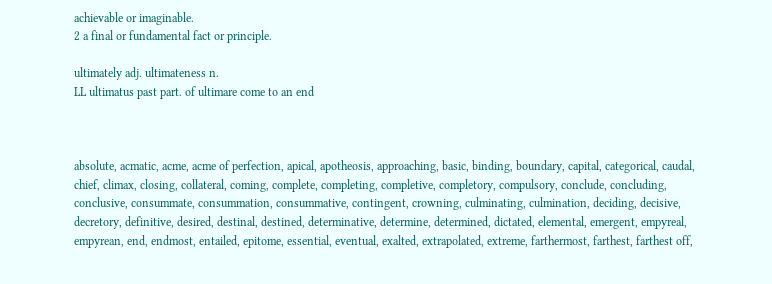achievable or imaginable.
2 a final or fundamental fact or principle.

ultimately adj. ultimateness n.
LL ultimatus past part. of ultimare come to an end



absolute, acmatic, acme, acme of perfection, apical, apotheosis, approaching, basic, binding, boundary, capital, categorical, caudal, chief, climax, closing, collateral, coming, complete, completing, completive, completory, compulsory, conclude, concluding, conclusive, consummate, consummation, consummative, contingent, crowning, culminating, culmination, deciding, decisive, decretory, definitive, desired, destinal, destined, determinative, determine, determined, dictated, elemental, emergent, empyreal, empyrean, end, endmost, entailed, epitome, essential, eventual, exalted, extrapolated, extreme, farthermost, farthest, farthest off,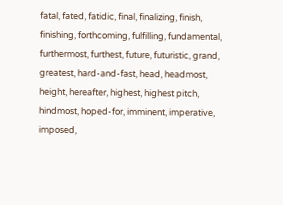fatal, fated, fatidic, final, finalizing, finish, finishing, forthcoming, fulfilling, fundamental, furthermost, furthest, future, futuristic, grand, greatest, hard-and-fast, head, headmost, height, hereafter, highest, highest pitch, hindmost, hoped-for, imminent, imperative, imposed,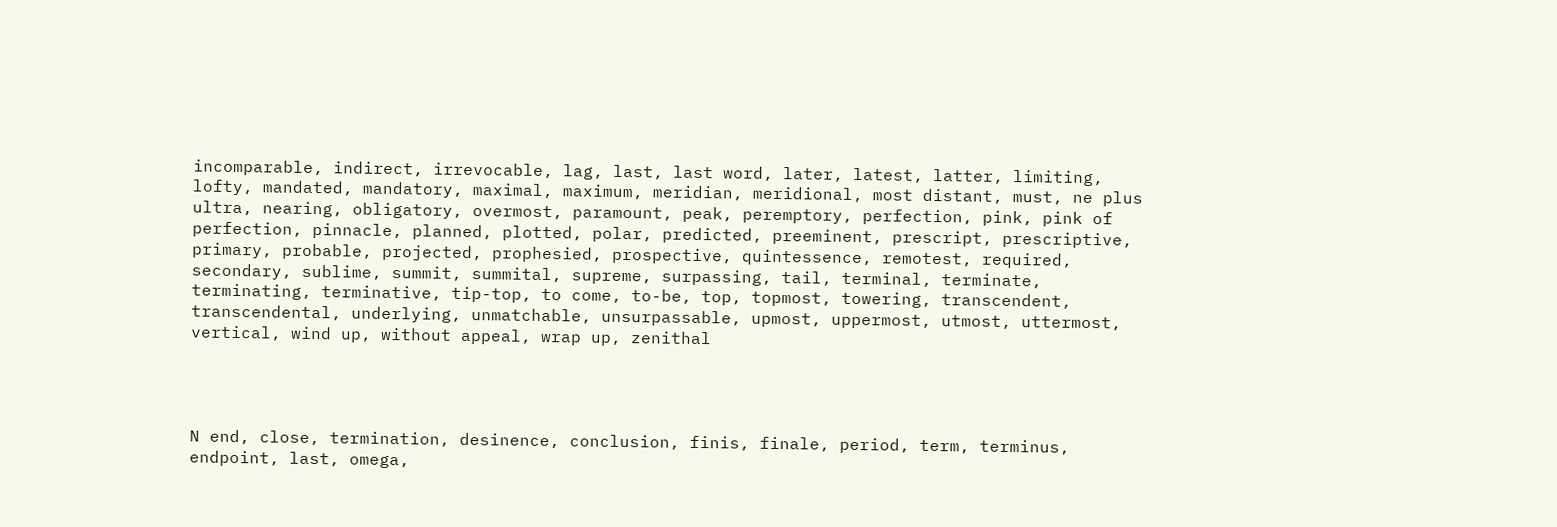incomparable, indirect, irrevocable, lag, last, last word, later, latest, latter, limiting, lofty, mandated, mandatory, maximal, maximum, meridian, meridional, most distant, must, ne plus ultra, nearing, obligatory, overmost, paramount, peak, peremptory, perfection, pink, pink of perfection, pinnacle, planned, plotted, polar, predicted, preeminent, prescript, prescriptive, primary, probable, projected, prophesied, prospective, quintessence, remotest, required, secondary, sublime, summit, summital, supreme, surpassing, tail, terminal, terminate, terminating, terminative, tip-top, to come, to-be, top, topmost, towering, transcendent, transcendental, underlying, unmatchable, unsurpassable, upmost, uppermost, utmost, uttermost, vertical, wind up, without appeal, wrap up, zenithal




N end, close, termination, desinence, conclusion, finis, finale, period, term, terminus, endpoint, last, omega,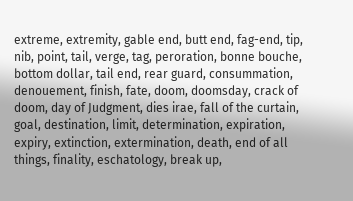extreme, extremity, gable end, butt end, fag-end, tip, nib, point, tail, verge, tag, peroration, bonne bouche, bottom dollar, tail end, rear guard, consummation, denouement, finish, fate, doom, doomsday, crack of doom, day of Judgment, dies irae, fall of the curtain, goal, destination, limit, determination, expiration, expiry, extinction, extermination, death, end of all things, finality, eschatology, break up,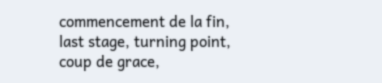commencement de la fin, last stage, turning point, coup de grace,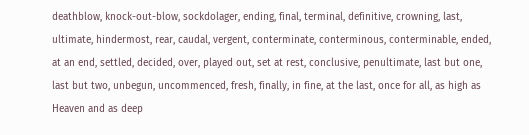deathblow, knock-out-blow, sockdolager, ending, final, terminal, definitive, crowning, last, ultimate, hindermost, rear, caudal, vergent, conterminate, conterminous, conterminable, ended, at an end, settled, decided, over, played out, set at rest, conclusive, penultimate, last but one, last but two, unbegun, uncommenced, fresh, finally, in fine, at the last, once for all, as high as Heaven and as deep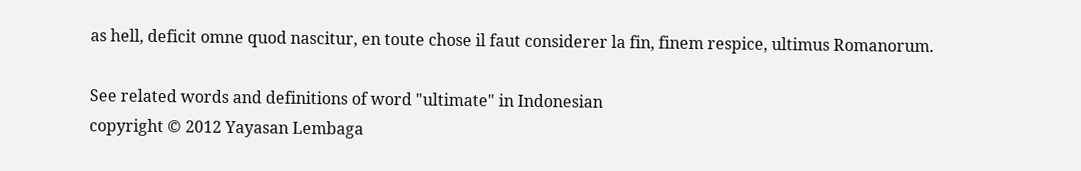as hell, deficit omne quod nascitur, en toute chose il faut considerer la fin, finem respice, ultimus Romanorum.

See related words and definitions of word "ultimate" in Indonesian
copyright © 2012 Yayasan Lembaga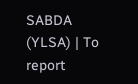SABDA (YLSA) | To report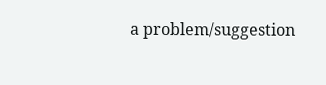a problem/suggestion